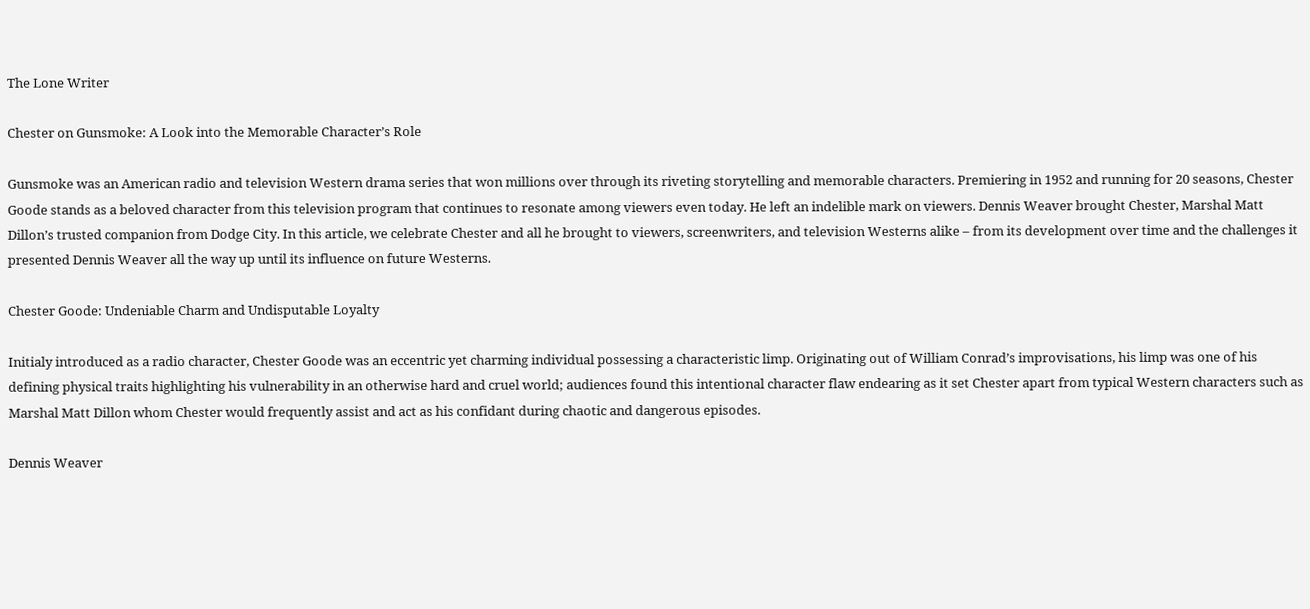The Lone Writer

Chester on Gunsmoke: A Look into the Memorable Character’s Role

Gunsmoke was an American radio and television Western drama series that won millions over through its riveting storytelling and memorable characters. Premiering in 1952 and running for 20 seasons, Chester Goode stands as a beloved character from this television program that continues to resonate among viewers even today. He left an indelible mark on viewers. Dennis Weaver brought Chester, Marshal Matt Dillon’s trusted companion from Dodge City. In this article, we celebrate Chester and all he brought to viewers, screenwriters, and television Westerns alike – from its development over time and the challenges it presented Dennis Weaver all the way up until its influence on future Westerns.

Chester Goode: Undeniable Charm and Undisputable Loyalty

Initialy introduced as a radio character, Chester Goode was an eccentric yet charming individual possessing a characteristic limp. Originating out of William Conrad’s improvisations, his limp was one of his defining physical traits highlighting his vulnerability in an otherwise hard and cruel world; audiences found this intentional character flaw endearing as it set Chester apart from typical Western characters such as Marshal Matt Dillon whom Chester would frequently assist and act as his confidant during chaotic and dangerous episodes.

Dennis Weaver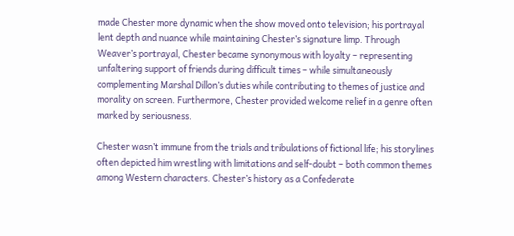made Chester more dynamic when the show moved onto television; his portrayal lent depth and nuance while maintaining Chester’s signature limp. Through Weaver’s portrayal, Chester became synonymous with loyalty – representing unfaltering support of friends during difficult times – while simultaneously complementing Marshal Dillon’s duties while contributing to themes of justice and morality on screen. Furthermore, Chester provided welcome relief in a genre often marked by seriousness.

Chester wasn’t immune from the trials and tribulations of fictional life; his storylines often depicted him wrestling with limitations and self-doubt – both common themes among Western characters. Chester’s history as a Confederate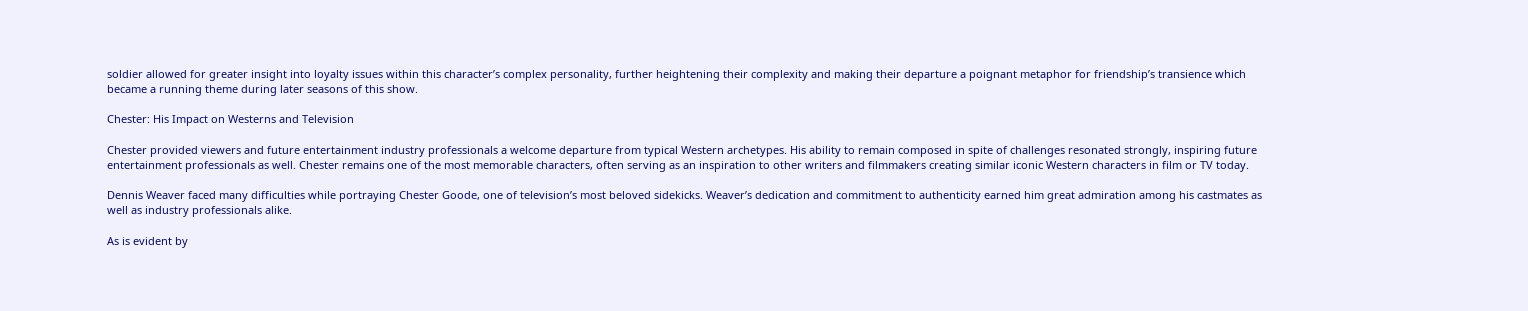soldier allowed for greater insight into loyalty issues within this character’s complex personality, further heightening their complexity and making their departure a poignant metaphor for friendship’s transience which became a running theme during later seasons of this show.

Chester: His Impact on Westerns and Television

Chester provided viewers and future entertainment industry professionals a welcome departure from typical Western archetypes. His ability to remain composed in spite of challenges resonated strongly, inspiring future entertainment professionals as well. Chester remains one of the most memorable characters, often serving as an inspiration to other writers and filmmakers creating similar iconic Western characters in film or TV today.

Dennis Weaver faced many difficulties while portraying Chester Goode, one of television’s most beloved sidekicks. Weaver’s dedication and commitment to authenticity earned him great admiration among his castmates as well as industry professionals alike.

As is evident by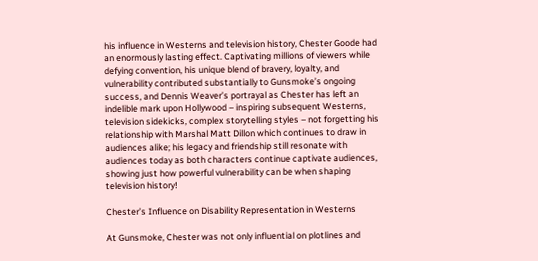his influence in Westerns and television history, Chester Goode had an enormously lasting effect. Captivating millions of viewers while defying convention, his unique blend of bravery, loyalty, and vulnerability contributed substantially to Gunsmoke’s ongoing success, and Dennis Weaver’s portrayal as Chester has left an indelible mark upon Hollywood – inspiring subsequent Westerns, television sidekicks, complex storytelling styles – not forgetting his relationship with Marshal Matt Dillon which continues to draw in audiences alike; his legacy and friendship still resonate with audiences today as both characters continue captivate audiences, showing just how powerful vulnerability can be when shaping television history!

Chester’s Influence on Disability Representation in Westerns

At Gunsmoke, Chester was not only influential on plotlines and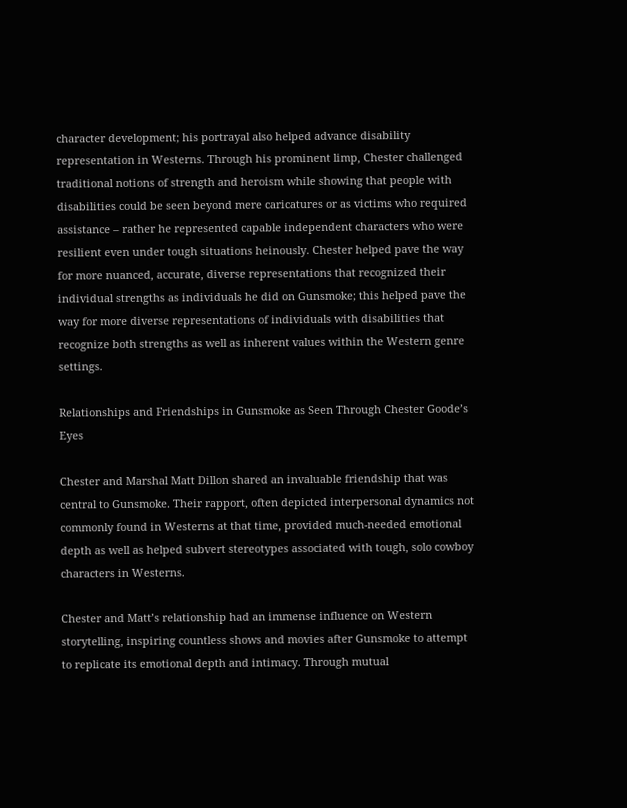character development; his portrayal also helped advance disability representation in Westerns. Through his prominent limp, Chester challenged traditional notions of strength and heroism while showing that people with disabilities could be seen beyond mere caricatures or as victims who required assistance – rather he represented capable independent characters who were resilient even under tough situations heinously. Chester helped pave the way for more nuanced, accurate, diverse representations that recognized their individual strengths as individuals he did on Gunsmoke; this helped pave the way for more diverse representations of individuals with disabilities that recognize both strengths as well as inherent values within the Western genre settings.

Relationships and Friendships in Gunsmoke as Seen Through Chester Goode’s Eyes

Chester and Marshal Matt Dillon shared an invaluable friendship that was central to Gunsmoke. Their rapport, often depicted interpersonal dynamics not commonly found in Westerns at that time, provided much-needed emotional depth as well as helped subvert stereotypes associated with tough, solo cowboy characters in Westerns.

Chester and Matt’s relationship had an immense influence on Western storytelling, inspiring countless shows and movies after Gunsmoke to attempt to replicate its emotional depth and intimacy. Through mutual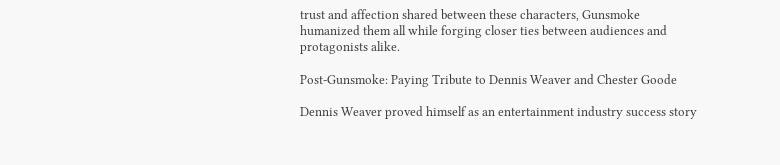trust and affection shared between these characters, Gunsmoke humanized them all while forging closer ties between audiences and protagonists alike.

Post-Gunsmoke: Paying Tribute to Dennis Weaver and Chester Goode

Dennis Weaver proved himself as an entertainment industry success story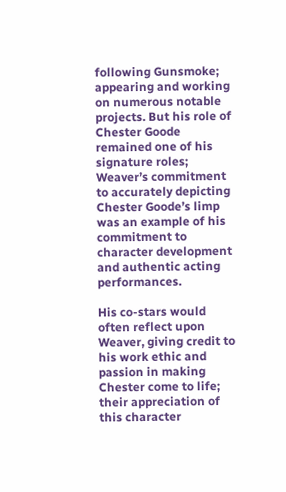following Gunsmoke; appearing and working on numerous notable projects. But his role of Chester Goode remained one of his signature roles; Weaver’s commitment to accurately depicting Chester Goode’s limp was an example of his commitment to character development and authentic acting performances.

His co-stars would often reflect upon Weaver, giving credit to his work ethic and passion in making Chester come to life; their appreciation of this character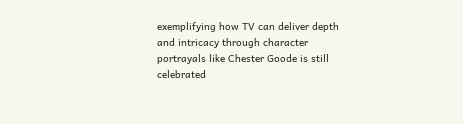exemplifying how TV can deliver depth and intricacy through character portrayals like Chester Goode is still celebrated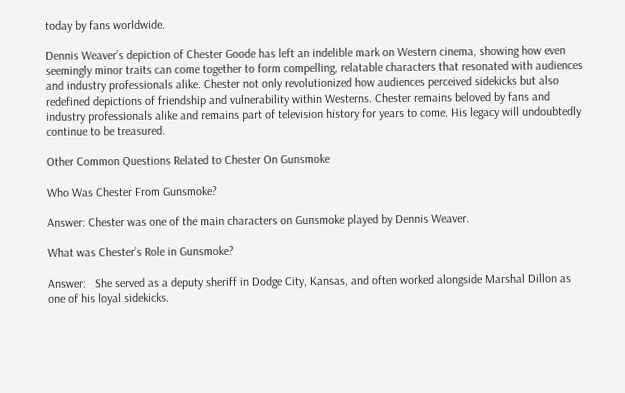today by fans worldwide.

Dennis Weaver’s depiction of Chester Goode has left an indelible mark on Western cinema, showing how even seemingly minor traits can come together to form compelling, relatable characters that resonated with audiences and industry professionals alike. Chester not only revolutionized how audiences perceived sidekicks but also redefined depictions of friendship and vulnerability within Westerns. Chester remains beloved by fans and industry professionals alike and remains part of television history for years to come. His legacy will undoubtedly continue to be treasured.

Other Common Questions Related to Chester On Gunsmoke

Who Was Chester From Gunsmoke?

Answer: Chester was one of the main characters on Gunsmoke played by Dennis Weaver.

What was Chester’s Role in Gunsmoke?

Answer:   She served as a deputy sheriff in Dodge City, Kansas, and often worked alongside Marshal Dillon as one of his loyal sidekicks.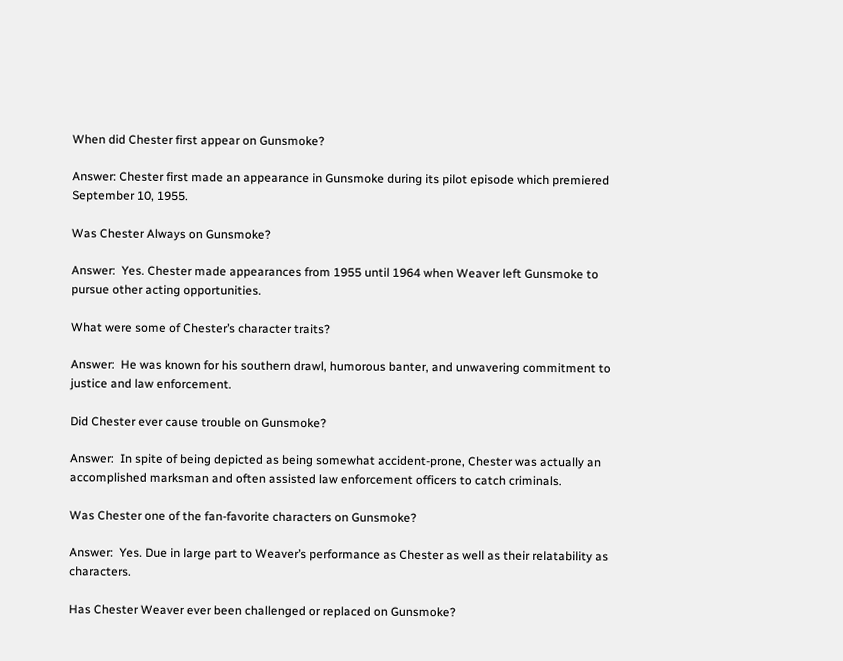When did Chester first appear on Gunsmoke?

Answer: Chester first made an appearance in Gunsmoke during its pilot episode which premiered September 10, 1955.

Was Chester Always on Gunsmoke?

Answer:  Yes. Chester made appearances from 1955 until 1964 when Weaver left Gunsmoke to pursue other acting opportunities.

What were some of Chester’s character traits?

Answer:  He was known for his southern drawl, humorous banter, and unwavering commitment to justice and law enforcement.

Did Chester ever cause trouble on Gunsmoke?

Answer:  In spite of being depicted as being somewhat accident-prone, Chester was actually an accomplished marksman and often assisted law enforcement officers to catch criminals.

Was Chester one of the fan-favorite characters on Gunsmoke?

Answer:  Yes. Due in large part to Weaver’s performance as Chester as well as their relatability as characters.

Has Chester Weaver ever been challenged or replaced on Gunsmoke?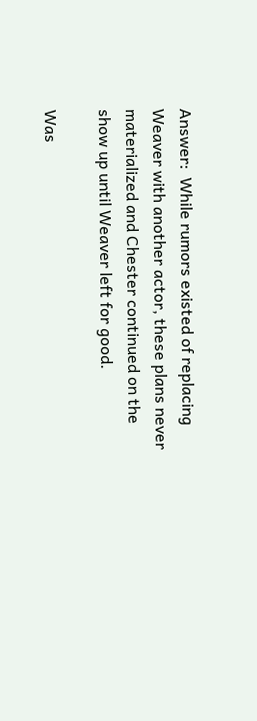Answer:  While rumors existed of replacing Weaver with another actor, these plans never materialized and Chester continued on the show up until Weaver left for good.

Was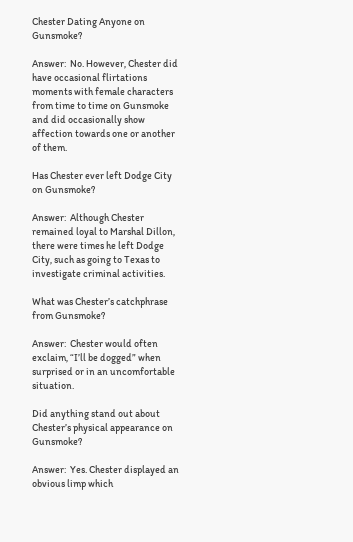Chester Dating Anyone on Gunsmoke?

Answer:  No. However, Chester did have occasional flirtations moments with female characters from time to time on Gunsmoke and did occasionally show affection towards one or another of them.

Has Chester ever left Dodge City on Gunsmoke?

Answer:  Although Chester remained loyal to Marshal Dillon, there were times he left Dodge City, such as going to Texas to investigate criminal activities.

What was Chester’s catchphrase from Gunsmoke?

Answer:  Chester would often exclaim, “I’ll be dogged” when surprised or in an uncomfortable situation.

Did anything stand out about Chester’s physical appearance on Gunsmoke?

Answer:  Yes. Chester displayed an obvious limp which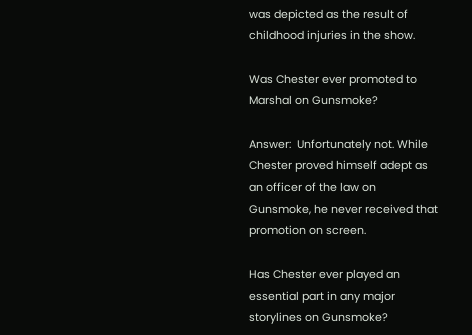was depicted as the result of childhood injuries in the show.

Was Chester ever promoted to Marshal on Gunsmoke?

Answer:  Unfortunately not. While Chester proved himself adept as an officer of the law on Gunsmoke, he never received that promotion on screen.

Has Chester ever played an essential part in any major storylines on Gunsmoke?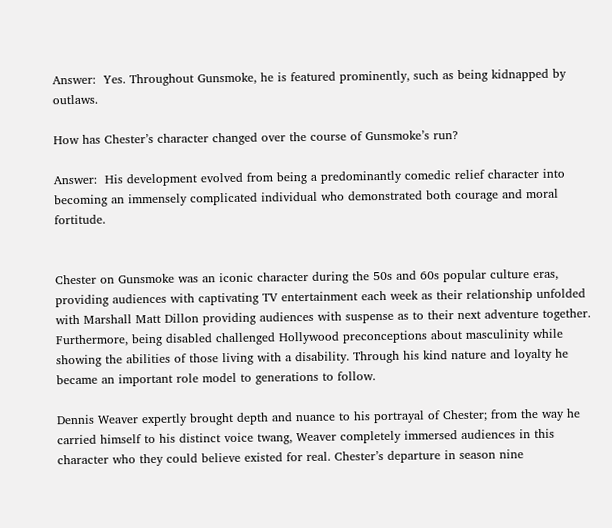Answer:  Yes. Throughout Gunsmoke, he is featured prominently, such as being kidnapped by outlaws.

How has Chester’s character changed over the course of Gunsmoke’s run?

Answer:  His development evolved from being a predominantly comedic relief character into becoming an immensely complicated individual who demonstrated both courage and moral fortitude.


Chester on Gunsmoke was an iconic character during the 50s and 60s popular culture eras, providing audiences with captivating TV entertainment each week as their relationship unfolded with Marshall Matt Dillon providing audiences with suspense as to their next adventure together. Furthermore, being disabled challenged Hollywood preconceptions about masculinity while showing the abilities of those living with a disability. Through his kind nature and loyalty he became an important role model to generations to follow.

Dennis Weaver expertly brought depth and nuance to his portrayal of Chester; from the way he carried himself to his distinct voice twang, Weaver completely immersed audiences in this character who they could believe existed for real. Chester’s departure in season nine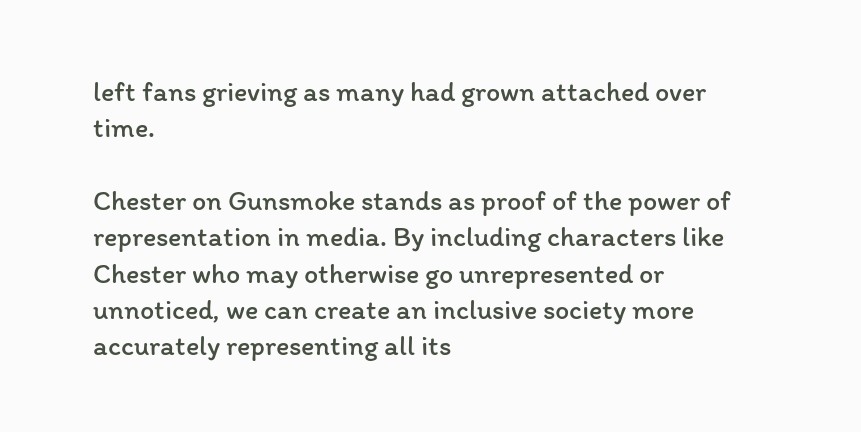left fans grieving as many had grown attached over time.

Chester on Gunsmoke stands as proof of the power of representation in media. By including characters like Chester who may otherwise go unrepresented or unnoticed, we can create an inclusive society more accurately representing all its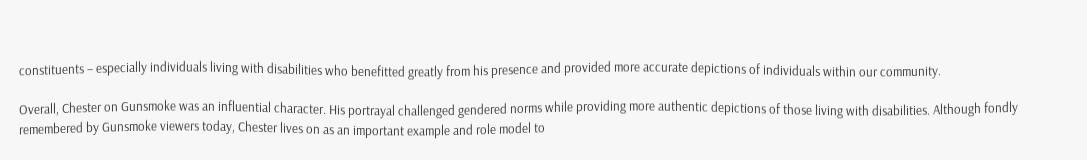constituents – especially individuals living with disabilities who benefitted greatly from his presence and provided more accurate depictions of individuals within our community.

Overall, Chester on Gunsmoke was an influential character. His portrayal challenged gendered norms while providing more authentic depictions of those living with disabilities. Although fondly remembered by Gunsmoke viewers today, Chester lives on as an important example and role model to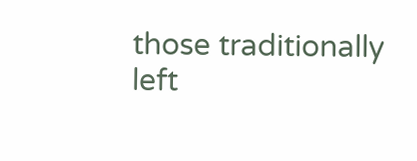those traditionally left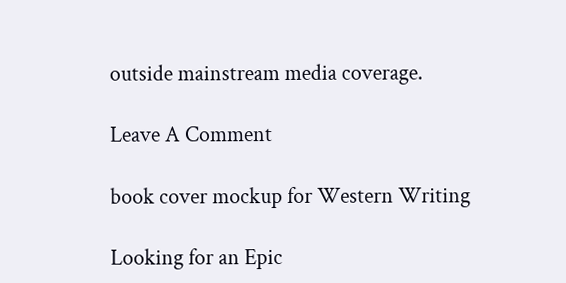outside mainstream media coverage.

Leave A Comment

book cover mockup for Western Writing

Looking for an Epic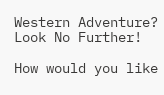Western Adventure? Look No Further!

How would you like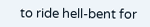to ride hell-bent for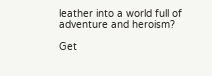leather into a world full of adventure and heroism?

Get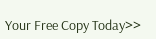Your Free Copy Today>>